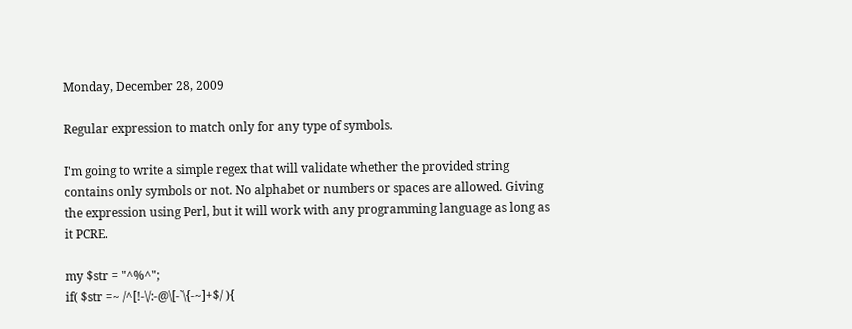Monday, December 28, 2009

Regular expression to match only for any type of symbols.

I'm going to write a simple regex that will validate whether the provided string contains only symbols or not. No alphabet or numbers or spaces are allowed. Giving the expression using Perl, but it will work with any programming language as long as it PCRE.

my $str = "^%^";
if( $str =~ /^[!-\/:-@\[-`\{-~]+$/ ){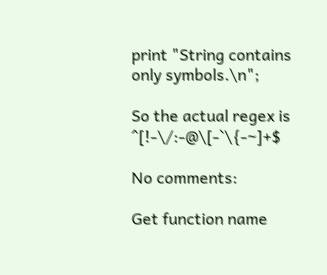print "String contains only symbols.\n";

So the actual regex is ^[!-\/:-@\[-`\{-~]+$

No comments:

Get function name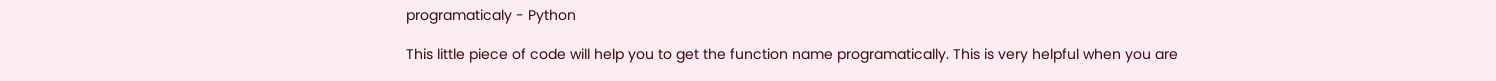programaticaly - Python

This little piece of code will help you to get the function name programatically. This is very helpful when you are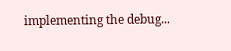implementing the debug...